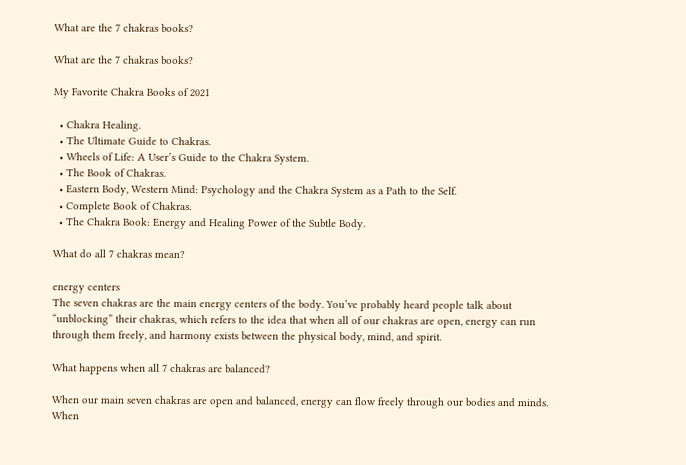What are the 7 chakras books?

What are the 7 chakras books?

My Favorite Chakra Books of 2021

  • Chakra Healing.
  • The Ultimate Guide to Chakras.
  • Wheels of Life: A User’s Guide to the Chakra System.
  • The Book of Chakras.
  • Eastern Body, Western Mind: Psychology and the Chakra System as a Path to the Self.
  • Complete Book of Chakras.
  • The Chakra Book: Energy and Healing Power of the Subtle Body.

What do all 7 chakras mean?

energy centers
The seven chakras are the main energy centers of the body. You’ve probably heard people talk about “unblocking” their chakras, which refers to the idea that when all of our chakras are open, energy can run through them freely, and harmony exists between the physical body, mind, and spirit.

What happens when all 7 chakras are balanced?

When our main seven chakras are open and balanced, energy can flow freely through our bodies and minds. When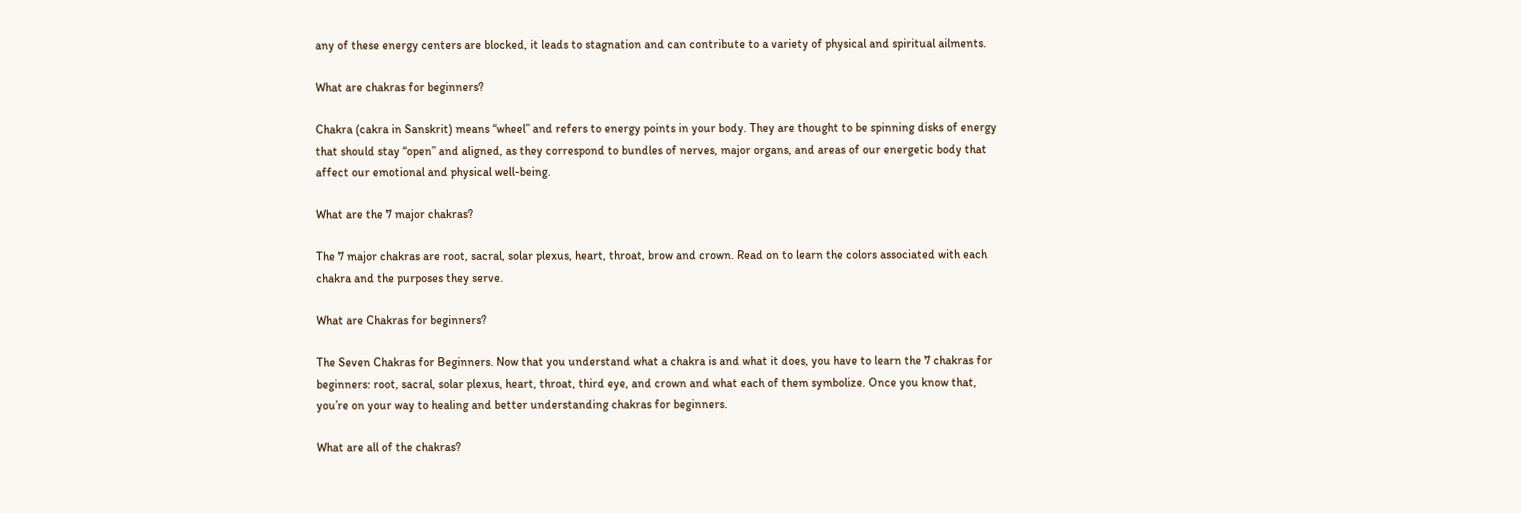any of these energy centers are blocked, it leads to stagnation and can contribute to a variety of physical and spiritual ailments.

What are chakras for beginners?

Chakra (cakra in Sanskrit) means “wheel” and refers to energy points in your body. They are thought to be spinning disks of energy that should stay “open” and aligned, as they correspond to bundles of nerves, major organs, and areas of our energetic body that affect our emotional and physical well-being.

What are the 7 major chakras?

The 7 major chakras are root, sacral, solar plexus, heart, throat, brow and crown. Read on to learn the colors associated with each chakra and the purposes they serve.

What are Chakras for beginners?

The Seven Chakras for Beginners. Now that you understand what a chakra is and what it does, you have to learn the 7 chakras for beginners: root, sacral, solar plexus, heart, throat, third eye, and crown and what each of them symbolize. Once you know that, you’re on your way to healing and better understanding chakras for beginners.

What are all of the chakras?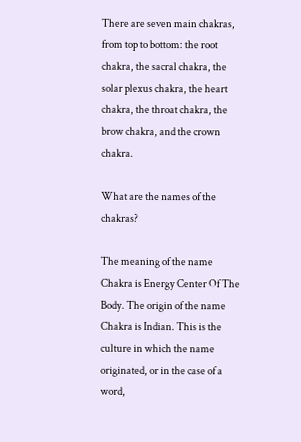There are seven main chakras, from top to bottom: the root chakra, the sacral chakra, the solar plexus chakra, the heart chakra, the throat chakra, the brow chakra, and the crown chakra.

What are the names of the chakras?

The meaning of the name Chakra is Energy Center Of The Body. The origin of the name Chakra is Indian. This is the culture in which the name originated, or in the case of a word,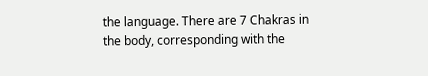the language. There are 7 Chakras in the body, corresponding with the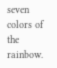seven colors of the rainbow.